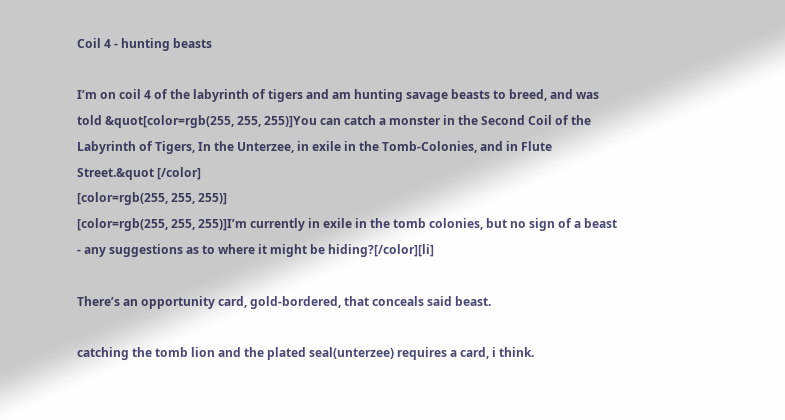Coil 4 - hunting beasts

I’m on coil 4 of the labyrinth of tigers and am hunting savage beasts to breed, and was told &quot[color=rgb(255, 255, 255)]You can catch a monster in the Second Coil of the Labyrinth of Tigers, In the Unterzee, in exile in the Tomb-Colonies, and in Flute Street.&quot [/color]
[color=rgb(255, 255, 255)]
[color=rgb(255, 255, 255)]I’m currently in exile in the tomb colonies, but no sign of a beast - any suggestions as to where it might be hiding?[/color][li]

There’s an opportunity card, gold-bordered, that conceals said beast.

catching the tomb lion and the plated seal(unterzee) requires a card, i think.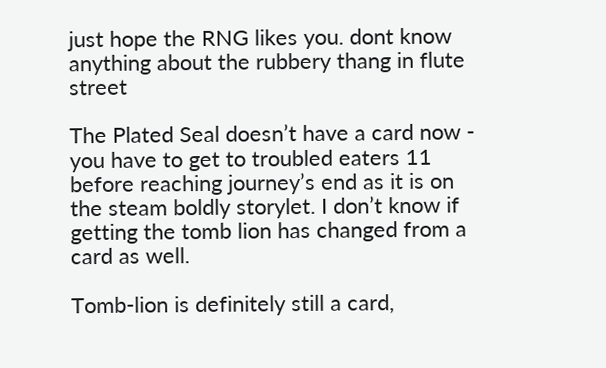just hope the RNG likes you. dont know anything about the rubbery thang in flute street

The Plated Seal doesn’t have a card now - you have to get to troubled eaters 11 before reaching journey’s end as it is on the steam boldly storylet. I don’t know if getting the tomb lion has changed from a card as well.

Tomb-lion is definitely still a card,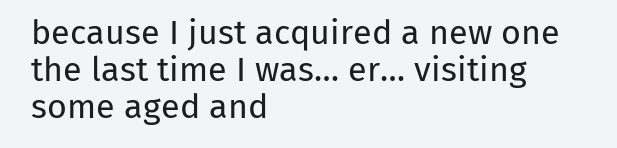because I just acquired a new one the last time I was… er… visiting some aged and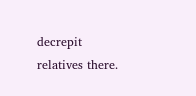decrepit relatives there.